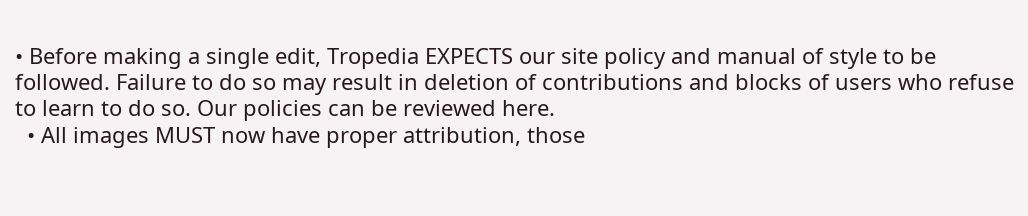• Before making a single edit, Tropedia EXPECTS our site policy and manual of style to be followed. Failure to do so may result in deletion of contributions and blocks of users who refuse to learn to do so. Our policies can be reviewed here.
  • All images MUST now have proper attribution, those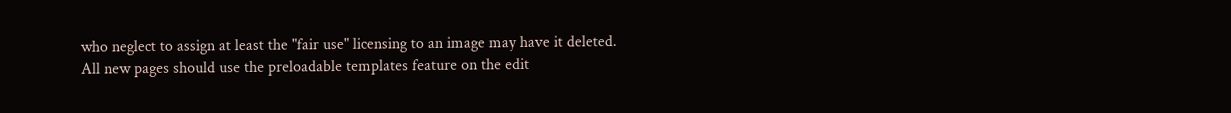who neglect to assign at least the "fair use" licensing to an image may have it deleted. All new pages should use the preloadable templates feature on the edit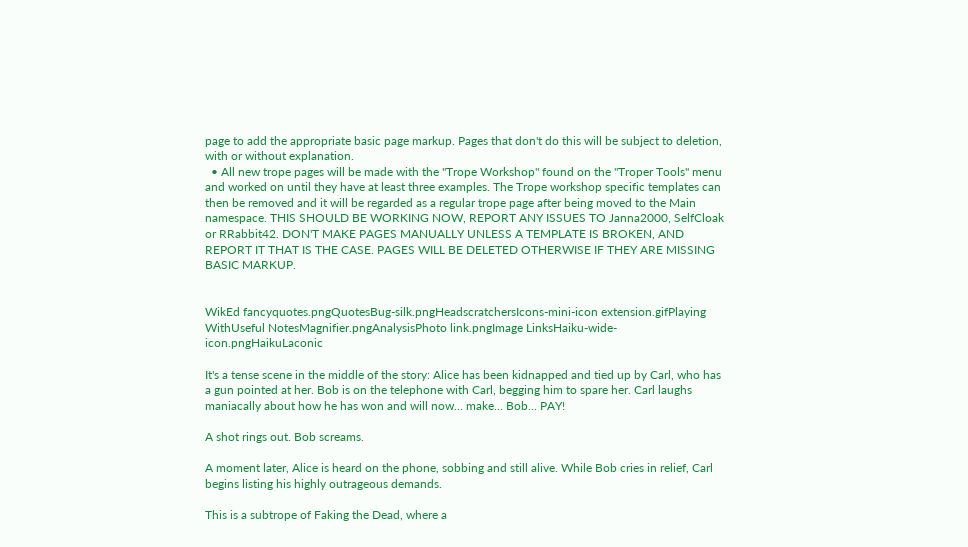page to add the appropriate basic page markup. Pages that don't do this will be subject to deletion, with or without explanation.
  • All new trope pages will be made with the "Trope Workshop" found on the "Troper Tools" menu and worked on until they have at least three examples. The Trope workshop specific templates can then be removed and it will be regarded as a regular trope page after being moved to the Main namespace. THIS SHOULD BE WORKING NOW, REPORT ANY ISSUES TO Janna2000, SelfCloak or RRabbit42. DON'T MAKE PAGES MANUALLY UNLESS A TEMPLATE IS BROKEN, AND REPORT IT THAT IS THE CASE. PAGES WILL BE DELETED OTHERWISE IF THEY ARE MISSING BASIC MARKUP.


WikEd fancyquotes.pngQuotesBug-silk.pngHeadscratchersIcons-mini-icon extension.gifPlaying WithUseful NotesMagnifier.pngAnalysisPhoto link.pngImage LinksHaiku-wide-icon.pngHaikuLaconic

It's a tense scene in the middle of the story: Alice has been kidnapped and tied up by Carl, who has a gun pointed at her. Bob is on the telephone with Carl, begging him to spare her. Carl laughs maniacally about how he has won and will now... make... Bob... PAY!

A shot rings out. Bob screams.

A moment later, Alice is heard on the phone, sobbing and still alive. While Bob cries in relief, Carl begins listing his highly outrageous demands.

This is a subtrope of Faking the Dead, where a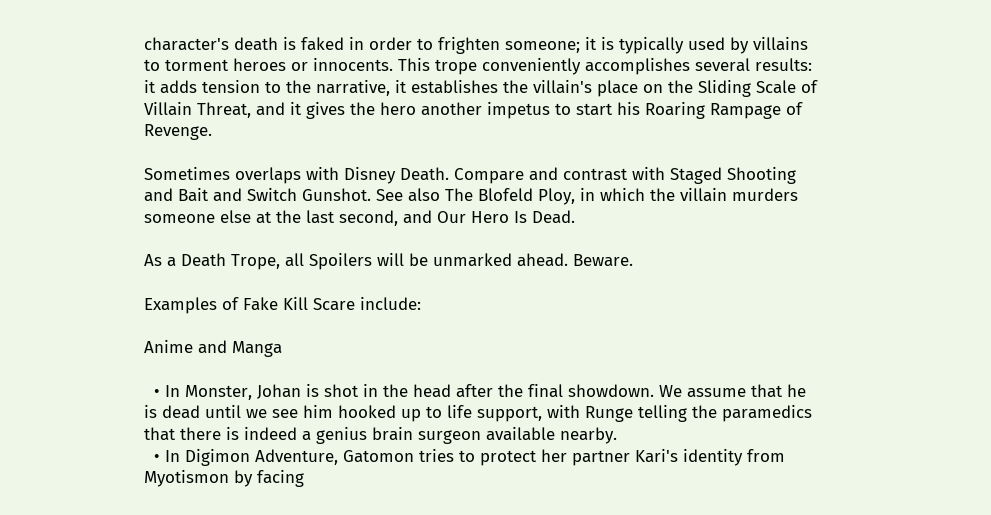character's death is faked in order to frighten someone; it is typically used by villains to torment heroes or innocents. This trope conveniently accomplishes several results: it adds tension to the narrative, it establishes the villain's place on the Sliding Scale of Villain Threat, and it gives the hero another impetus to start his Roaring Rampage of Revenge.

Sometimes overlaps with Disney Death. Compare and contrast with Staged Shooting and Bait and Switch Gunshot. See also The Blofeld Ploy, in which the villain murders someone else at the last second, and Our Hero Is Dead.

As a Death Trope, all Spoilers will be unmarked ahead. Beware.

Examples of Fake Kill Scare include:

Anime and Manga

  • In Monster, Johan is shot in the head after the final showdown. We assume that he is dead until we see him hooked up to life support, with Runge telling the paramedics that there is indeed a genius brain surgeon available nearby.
  • In Digimon Adventure, Gatomon tries to protect her partner Kari's identity from Myotismon by facing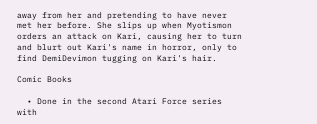away from her and pretending to have never met her before. She slips up when Myotismon orders an attack on Kari, causing her to turn and blurt out Kari's name in horror, only to find DemiDevimon tugging on Kari's hair.

Comic Books

  • Done in the second Atari Force series with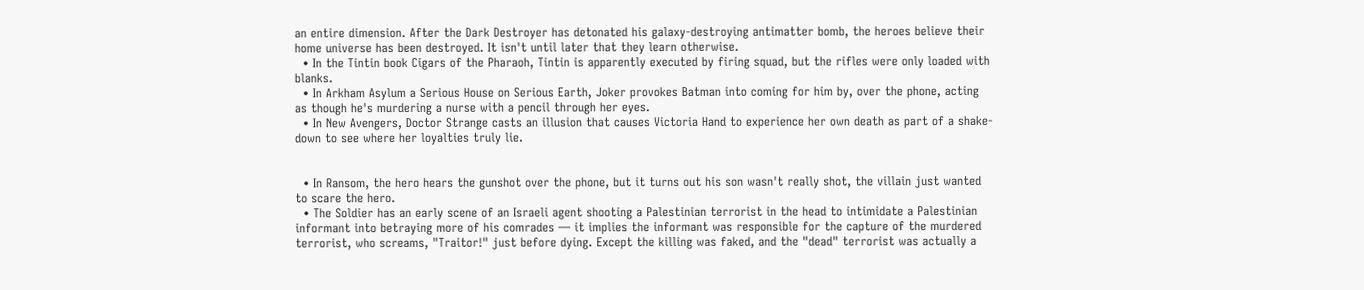an entire dimension. After the Dark Destroyer has detonated his galaxy-destroying antimatter bomb, the heroes believe their home universe has been destroyed. It isn't until later that they learn otherwise.
  • In the Tintin book Cigars of the Pharaoh, Tintin is apparently executed by firing squad, but the rifles were only loaded with blanks.
  • In Arkham Asylum a Serious House on Serious Earth, Joker provokes Batman into coming for him by, over the phone, acting as though he's murdering a nurse with a pencil through her eyes.
  • In New Avengers, Doctor Strange casts an illusion that causes Victoria Hand to experience her own death as part of a shake-down to see where her loyalties truly lie.


  • In Ransom, the hero hears the gunshot over the phone, but it turns out his son wasn't really shot, the villain just wanted to scare the hero.
  • The Soldier has an early scene of an Israeli agent shooting a Palestinian terrorist in the head to intimidate a Palestinian informant into betraying more of his comrades — it implies the informant was responsible for the capture of the murdered terrorist, who screams, "Traitor!" just before dying. Except the killing was faked, and the "dead" terrorist was actually a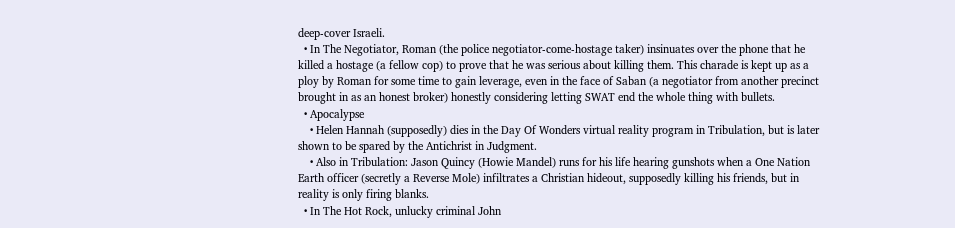deep-cover Israeli.
  • In The Negotiator, Roman (the police negotiator-come-hostage taker) insinuates over the phone that he killed a hostage (a fellow cop) to prove that he was serious about killing them. This charade is kept up as a ploy by Roman for some time to gain leverage, even in the face of Saban (a negotiator from another precinct brought in as an honest broker) honestly considering letting SWAT end the whole thing with bullets.
  • Apocalypse
    • Helen Hannah (supposedly) dies in the Day Of Wonders virtual reality program in Tribulation, but is later shown to be spared by the Antichrist in Judgment.
    • Also in Tribulation: Jason Quincy (Howie Mandel) runs for his life hearing gunshots when a One Nation Earth officer (secretly a Reverse Mole) infiltrates a Christian hideout, supposedly killing his friends, but in reality is only firing blanks.
  • In The Hot Rock, unlucky criminal John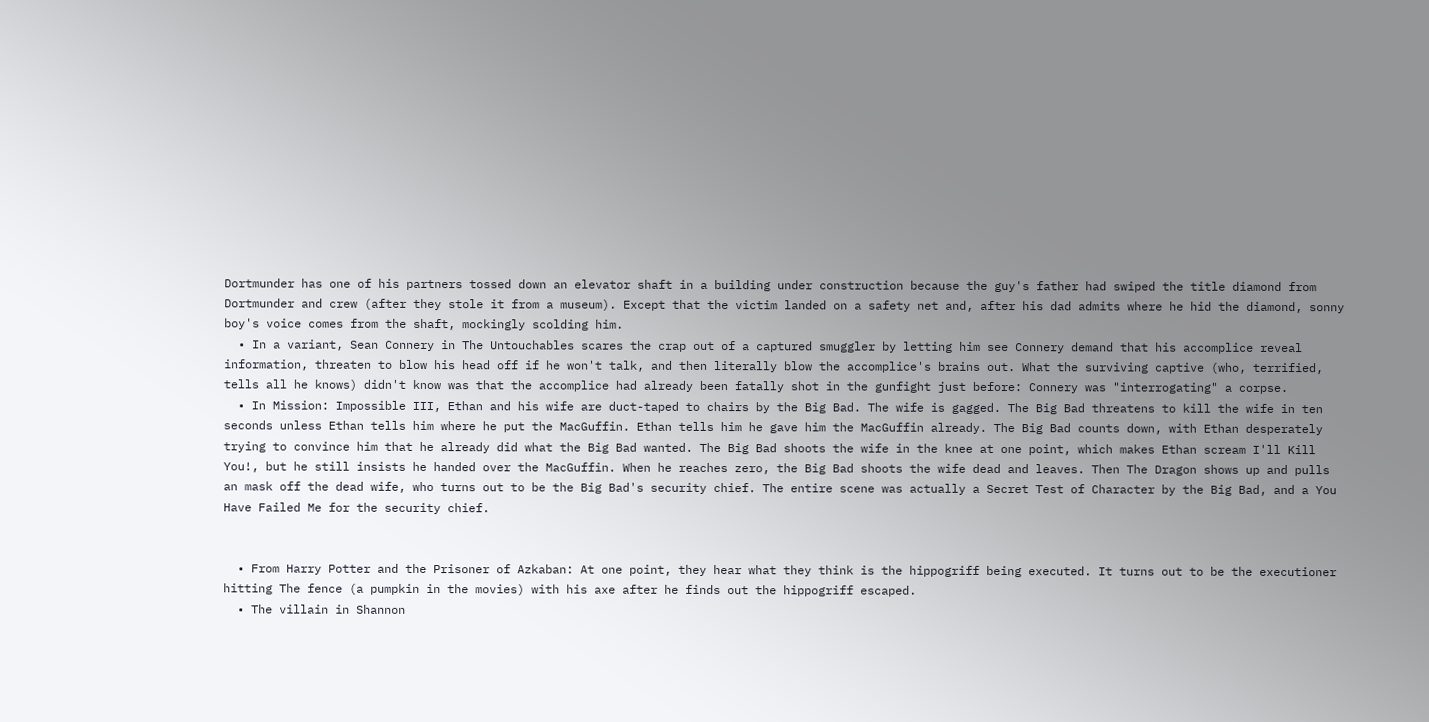Dortmunder has one of his partners tossed down an elevator shaft in a building under construction because the guy's father had swiped the title diamond from Dortmunder and crew (after they stole it from a museum). Except that the victim landed on a safety net and, after his dad admits where he hid the diamond, sonny boy's voice comes from the shaft, mockingly scolding him.
  • In a variant, Sean Connery in The Untouchables scares the crap out of a captured smuggler by letting him see Connery demand that his accomplice reveal information, threaten to blow his head off if he won't talk, and then literally blow the accomplice's brains out. What the surviving captive (who, terrified, tells all he knows) didn't know was that the accomplice had already been fatally shot in the gunfight just before: Connery was "interrogating" a corpse.
  • In Mission: Impossible III, Ethan and his wife are duct-taped to chairs by the Big Bad. The wife is gagged. The Big Bad threatens to kill the wife in ten seconds unless Ethan tells him where he put the MacGuffin. Ethan tells him he gave him the MacGuffin already. The Big Bad counts down, with Ethan desperately trying to convince him that he already did what the Big Bad wanted. The Big Bad shoots the wife in the knee at one point, which makes Ethan scream I'll Kill You!, but he still insists he handed over the MacGuffin. When he reaches zero, the Big Bad shoots the wife dead and leaves. Then The Dragon shows up and pulls an mask off the dead wife, who turns out to be the Big Bad's security chief. The entire scene was actually a Secret Test of Character by the Big Bad, and a You Have Failed Me for the security chief.


  • From Harry Potter and the Prisoner of Azkaban: At one point, they hear what they think is the hippogriff being executed. It turns out to be the executioner hitting The fence (a pumpkin in the movies) with his axe after he finds out the hippogriff escaped.
  • The villain in Shannon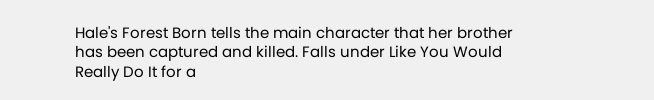Hale's Forest Born tells the main character that her brother has been captured and killed. Falls under Like You Would Really Do It for a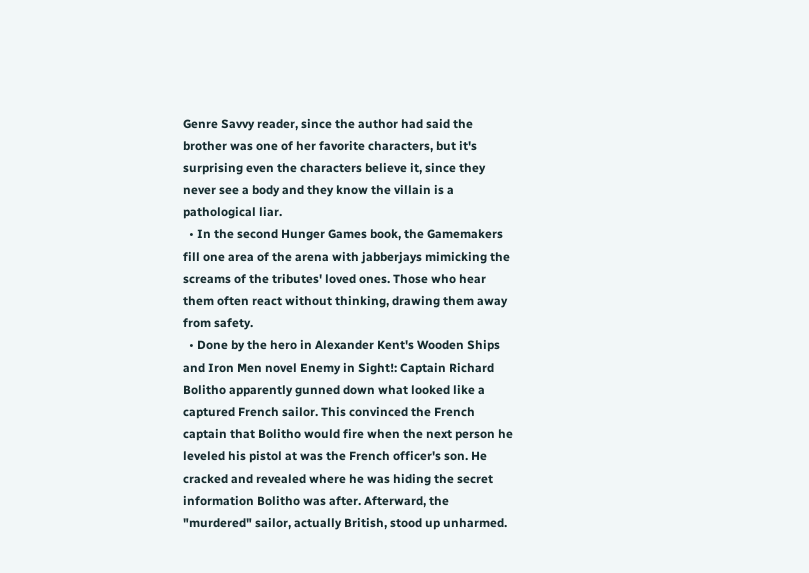Genre Savvy reader, since the author had said the brother was one of her favorite characters, but it's surprising even the characters believe it, since they never see a body and they know the villain is a pathological liar.
  • In the second Hunger Games book, the Gamemakers fill one area of the arena with jabberjays mimicking the screams of the tributes' loved ones. Those who hear them often react without thinking, drawing them away from safety.
  • Done by the hero in Alexander Kent's Wooden Ships and Iron Men novel Enemy in Sight!: Captain Richard Bolitho apparently gunned down what looked like a captured French sailor. This convinced the French captain that Bolitho would fire when the next person he leveled his pistol at was the French officer's son. He cracked and revealed where he was hiding the secret information Bolitho was after. Afterward, the "murdered" sailor, actually British, stood up unharmed.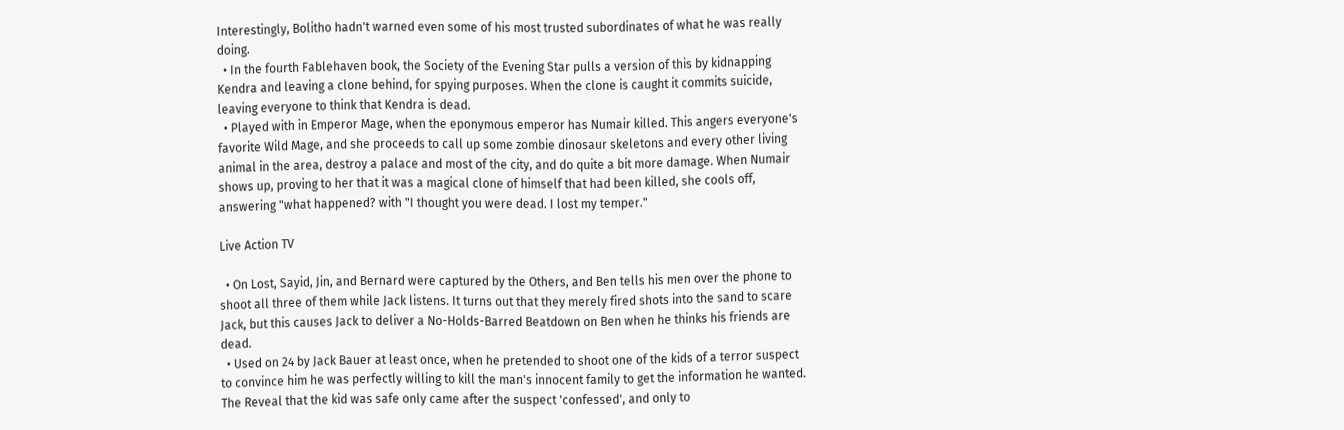Interestingly, Bolitho hadn't warned even some of his most trusted subordinates of what he was really doing.
  • In the fourth Fablehaven book, the Society of the Evening Star pulls a version of this by kidnapping Kendra and leaving a clone behind, for spying purposes. When the clone is caught it commits suicide, leaving everyone to think that Kendra is dead.
  • Played with in Emperor Mage, when the eponymous emperor has Numair killed. This angers everyone's favorite Wild Mage, and she proceeds to call up some zombie dinosaur skeletons and every other living animal in the area, destroy a palace and most of the city, and do quite a bit more damage. When Numair shows up, proving to her that it was a magical clone of himself that had been killed, she cools off, answering "what happened? with "I thought you were dead. I lost my temper."

Live Action TV

  • On Lost, Sayid, Jin, and Bernard were captured by the Others, and Ben tells his men over the phone to shoot all three of them while Jack listens. It turns out that they merely fired shots into the sand to scare Jack, but this causes Jack to deliver a No-Holds-Barred Beatdown on Ben when he thinks his friends are dead.
  • Used on 24 by Jack Bauer at least once, when he pretended to shoot one of the kids of a terror suspect to convince him he was perfectly willing to kill the man's innocent family to get the information he wanted. The Reveal that the kid was safe only came after the suspect 'confessed', and only to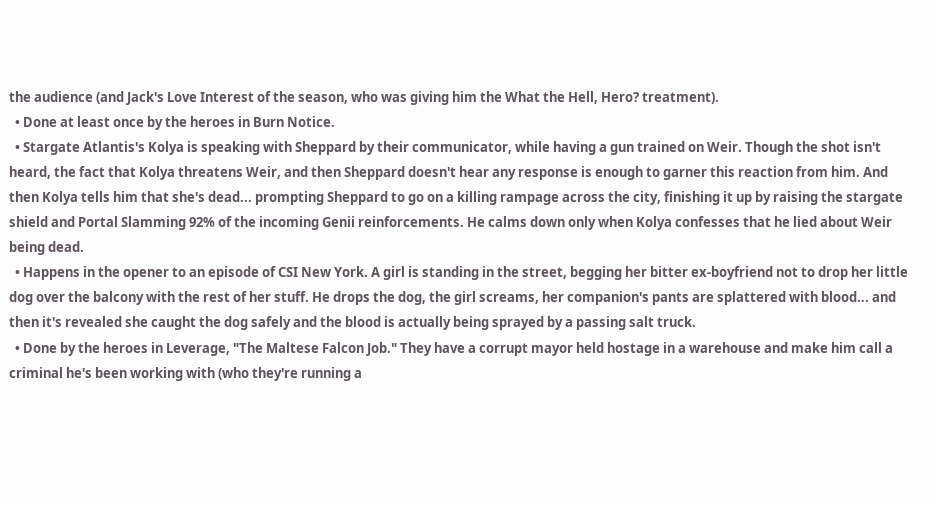the audience (and Jack's Love Interest of the season, who was giving him the What the Hell, Hero? treatment).
  • Done at least once by the heroes in Burn Notice.
  • Stargate Atlantis's Kolya is speaking with Sheppard by their communicator, while having a gun trained on Weir. Though the shot isn't heard, the fact that Kolya threatens Weir, and then Sheppard doesn't hear any response is enough to garner this reaction from him. And then Kolya tells him that she's dead... prompting Sheppard to go on a killing rampage across the city, finishing it up by raising the stargate shield and Portal Slamming 92% of the incoming Genii reinforcements. He calms down only when Kolya confesses that he lied about Weir being dead.
  • Happens in the opener to an episode of CSI New York. A girl is standing in the street, begging her bitter ex-boyfriend not to drop her little dog over the balcony with the rest of her stuff. He drops the dog, the girl screams, her companion's pants are splattered with blood... and then it's revealed she caught the dog safely and the blood is actually being sprayed by a passing salt truck.
  • Done by the heroes in Leverage, "The Maltese Falcon Job." They have a corrupt mayor held hostage in a warehouse and make him call a criminal he's been working with (who they're running a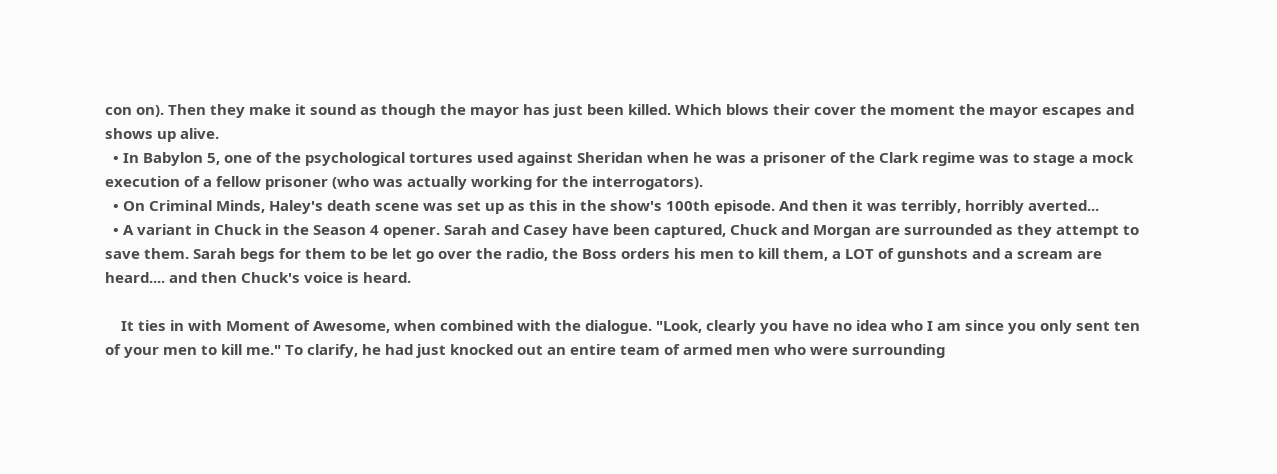con on). Then they make it sound as though the mayor has just been killed. Which blows their cover the moment the mayor escapes and shows up alive.
  • In Babylon 5, one of the psychological tortures used against Sheridan when he was a prisoner of the Clark regime was to stage a mock execution of a fellow prisoner (who was actually working for the interrogators).
  • On Criminal Minds, Haley's death scene was set up as this in the show's 100th episode. And then it was terribly, horribly averted...
  • A variant in Chuck in the Season 4 opener. Sarah and Casey have been captured, Chuck and Morgan are surrounded as they attempt to save them. Sarah begs for them to be let go over the radio, the Boss orders his men to kill them, a LOT of gunshots and a scream are heard.... and then Chuck's voice is heard.

    It ties in with Moment of Awesome, when combined with the dialogue. "Look, clearly you have no idea who I am since you only sent ten of your men to kill me." To clarify, he had just knocked out an entire team of armed men who were surrounding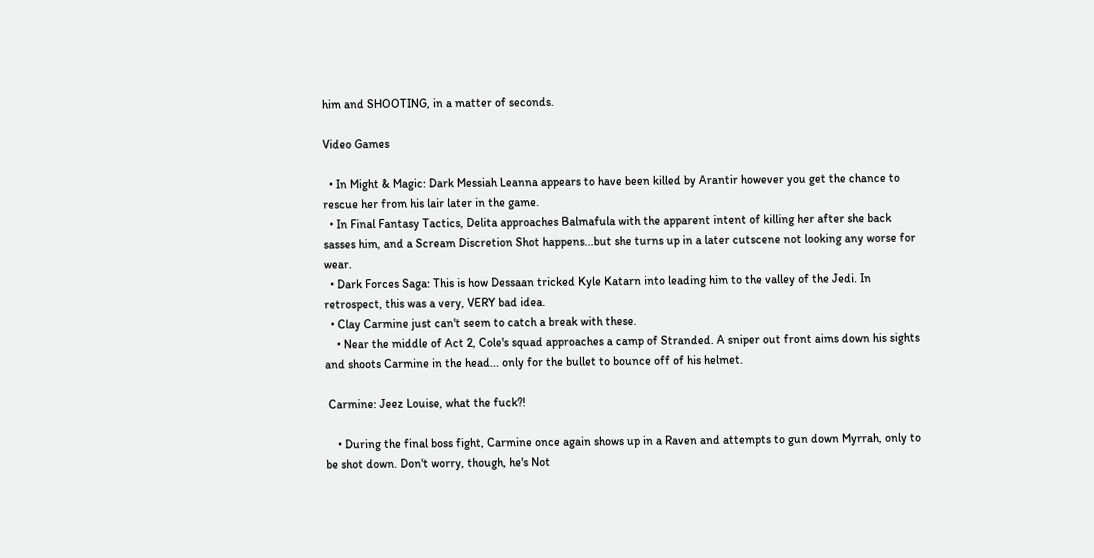him and SHOOTING, in a matter of seconds.

Video Games

  • In Might & Magic: Dark Messiah Leanna appears to have been killed by Arantir however you get the chance to rescue her from his lair later in the game.
  • In Final Fantasy Tactics, Delita approaches Balmafula with the apparent intent of killing her after she back sasses him, and a Scream Discretion Shot happens...but she turns up in a later cutscene not looking any worse for wear.
  • Dark Forces Saga: This is how Dessaan tricked Kyle Katarn into leading him to the valley of the Jedi. In retrospect, this was a very, VERY bad idea.
  • Clay Carmine just can't seem to catch a break with these.
    • Near the middle of Act 2, Cole's squad approaches a camp of Stranded. A sniper out front aims down his sights and shoots Carmine in the head... only for the bullet to bounce off of his helmet.

 Carmine: Jeez Louise, what the fuck?!

    • During the final boss fight, Carmine once again shows up in a Raven and attempts to gun down Myrrah, only to be shot down. Don't worry, though, he's Not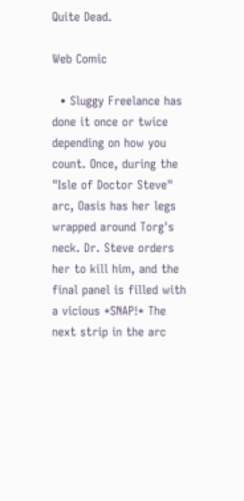Quite Dead.

Web Comic

  • Sluggy Freelance has done it once or twice depending on how you count. Once, during the "Isle of Doctor Steve" arc, Oasis has her legs wrapped around Torg's neck. Dr. Steve orders her to kill him, and the final panel is filled with a vicious *SNAP!* The next strip in the arc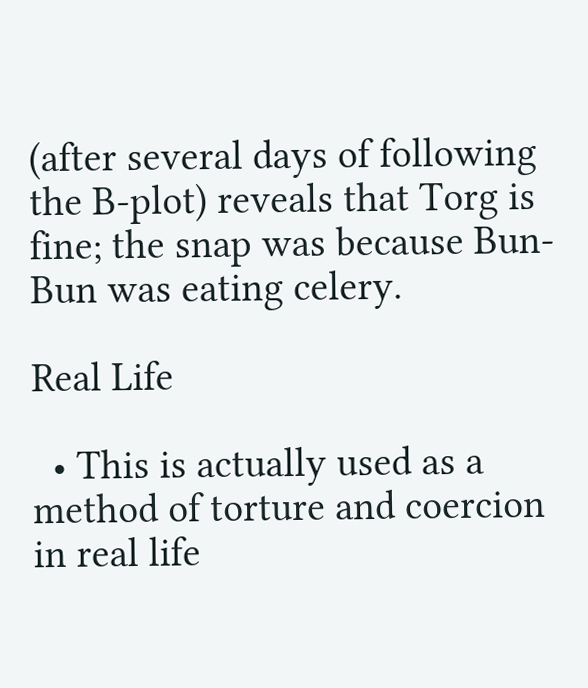(after several days of following the B-plot) reveals that Torg is fine; the snap was because Bun-Bun was eating celery.

Real Life

  • This is actually used as a method of torture and coercion in real life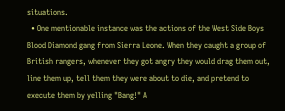situations.
  • One mentionable instance was the actions of the West Side Boys Blood Diamond gang from Sierra Leone. When they caught a group of British rangers, whenever they got angry they would drag them out, line them up, tell them they were about to die, and pretend to execute them by yelling "Bang!" A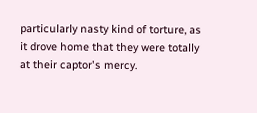particularly nasty kind of torture, as it drove home that they were totally at their captor's mercy.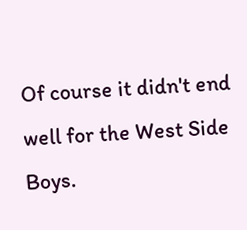Of course it didn't end well for the West Side Boys.